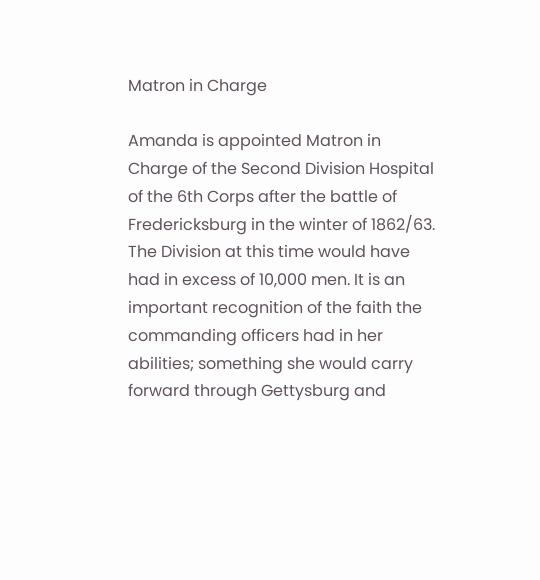Matron in Charge

Amanda is appointed Matron in Charge of the Second Division Hospital of the 6th Corps after the battle of Fredericksburg in the winter of 1862/63. The Division at this time would have had in excess of 10,000 men. It is an important recognition of the faith the commanding officers had in her abilities; something she would carry forward through Gettysburg and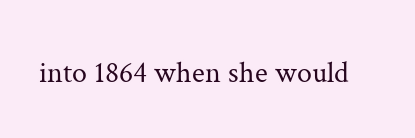into 1864 when she would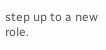step up to a new role.